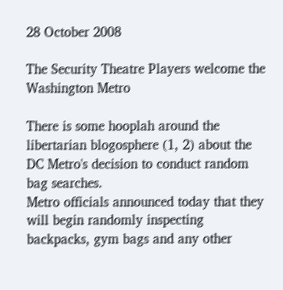28 October 2008

The Security Theatre Players welcome the Washington Metro

There is some hooplah around the libertarian blogosphere (1, 2) about the DC Metro's decision to conduct random bag searches.
Metro officials announced today that they will begin randomly inspecting backpacks, gym bags and any other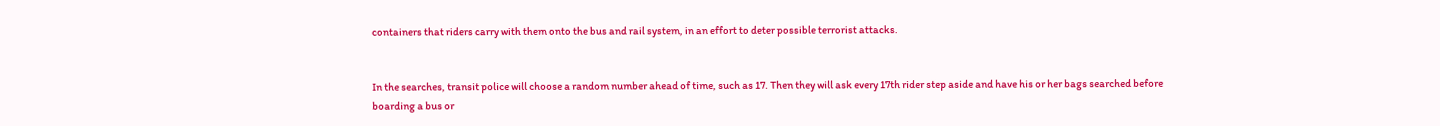containers that riders carry with them onto the bus and rail system, in an effort to deter possible terrorist attacks.


In the searches, transit police will choose a random number ahead of time, such as 17. Then they will ask every 17th rider step aside and have his or her bags searched before boarding a bus or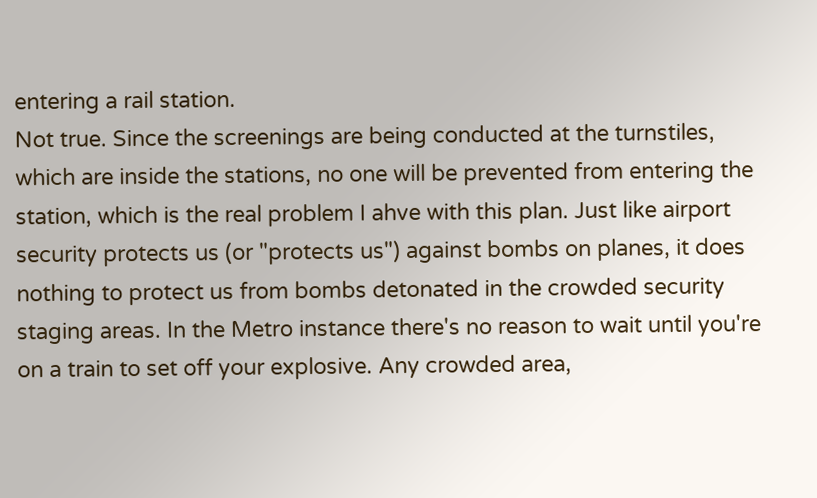entering a rail station.
Not true. Since the screenings are being conducted at the turnstiles, which are inside the stations, no one will be prevented from entering the station, which is the real problem I ahve with this plan. Just like airport security protects us (or "protects us") against bombs on planes, it does nothing to protect us from bombs detonated in the crowded security staging areas. In the Metro instance there's no reason to wait until you're on a train to set off your explosive. Any crowded area,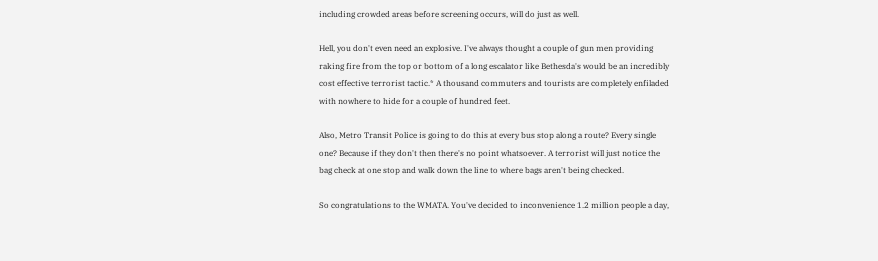including crowded areas before screening occurs, will do just as well.

Hell, you don't even need an explosive. I've always thought a couple of gun men providing raking fire from the top or bottom of a long escalator like Bethesda's would be an incredibly cost effective terrorist tactic.* A thousand commuters and tourists are completely enfiladed with nowhere to hide for a couple of hundred feet.

Also, Metro Transit Police is going to do this at every bus stop along a route? Every single one? Because if they don't then there's no point whatsoever. A terrorist will just notice the bag check at one stop and walk down the line to where bags aren't being checked.

So congratulations to the WMATA. You've decided to inconvenience 1.2 million people a day,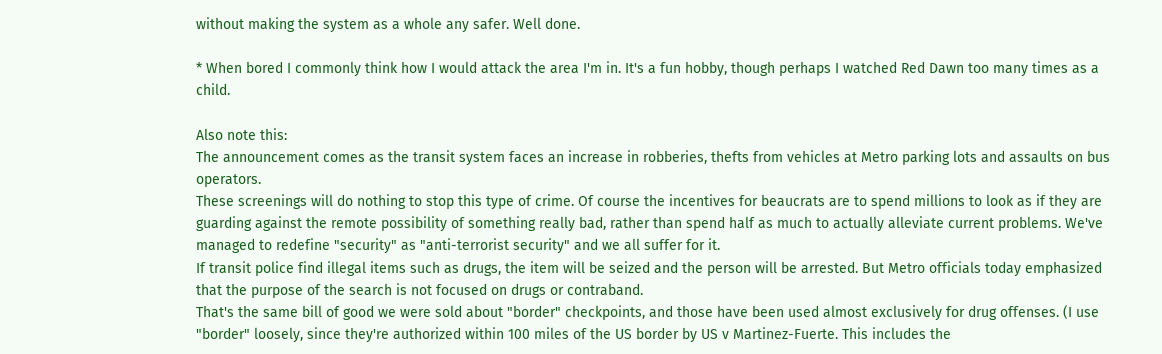without making the system as a whole any safer. Well done.

* When bored I commonly think how I would attack the area I'm in. It's a fun hobby, though perhaps I watched Red Dawn too many times as a child.

Also note this:
The announcement comes as the transit system faces an increase in robberies, thefts from vehicles at Metro parking lots and assaults on bus operators.
These screenings will do nothing to stop this type of crime. Of course the incentives for beaucrats are to spend millions to look as if they are guarding against the remote possibility of something really bad, rather than spend half as much to actually alleviate current problems. We've managed to redefine "security" as "anti-terrorist security" and we all suffer for it.
If transit police find illegal items such as drugs, the item will be seized and the person will be arrested. But Metro officials today emphasized that the purpose of the search is not focused on drugs or contraband.
That's the same bill of good we were sold about "border" checkpoints, and those have been used almost exclusively for drug offenses. (I use "border" loosely, since they're authorized within 100 miles of the US border by US v Martinez-Fuerte. This includes the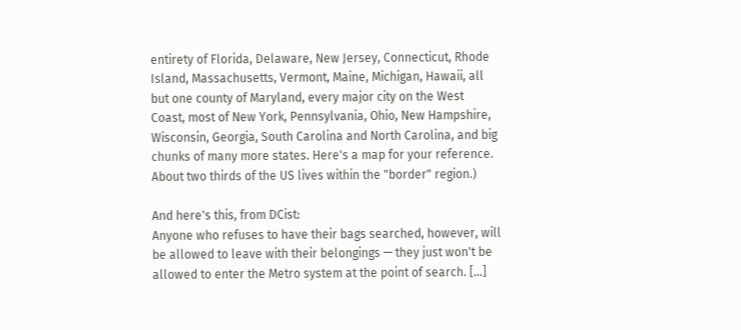entirety of Florida, Delaware, New Jersey, Connecticut, Rhode Island, Massachusetts, Vermont, Maine, Michigan, Hawaii, all but one county of Maryland, every major city on the West Coast, most of New York, Pennsylvania, Ohio, New Hampshire, Wisconsin, Georgia, South Carolina and North Carolina, and big chunks of many more states. Here's a map for your reference. About two thirds of the US lives within the "border" region.)

And here's this, from DCist:
Anyone who refuses to have their bags searched, however, will be allowed to leave with their belongings — they just won't be allowed to enter the Metro system at the point of search. [...]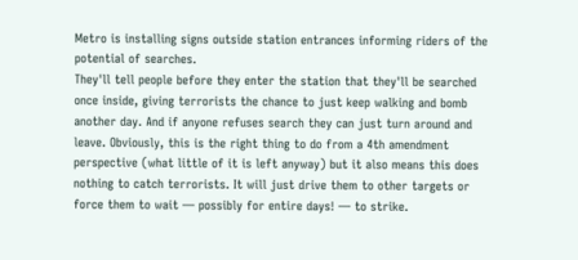Metro is installing signs outside station entrances informing riders of the potential of searches.
They'll tell people before they enter the station that they'll be searched once inside, giving terrorists the chance to just keep walking and bomb another day. And if anyone refuses search they can just turn around and leave. Obviously, this is the right thing to do from a 4th amendment perspective (what little of it is left anyway) but it also means this does nothing to catch terrorists. It will just drive them to other targets or force them to wait — possibly for entire days! — to strike.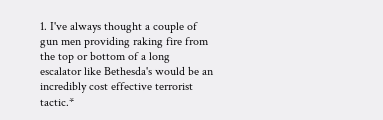1. I've always thought a couple of gun men providing raking fire from the top or bottom of a long escalator like Bethesda's would be an incredibly cost effective terrorist tactic.*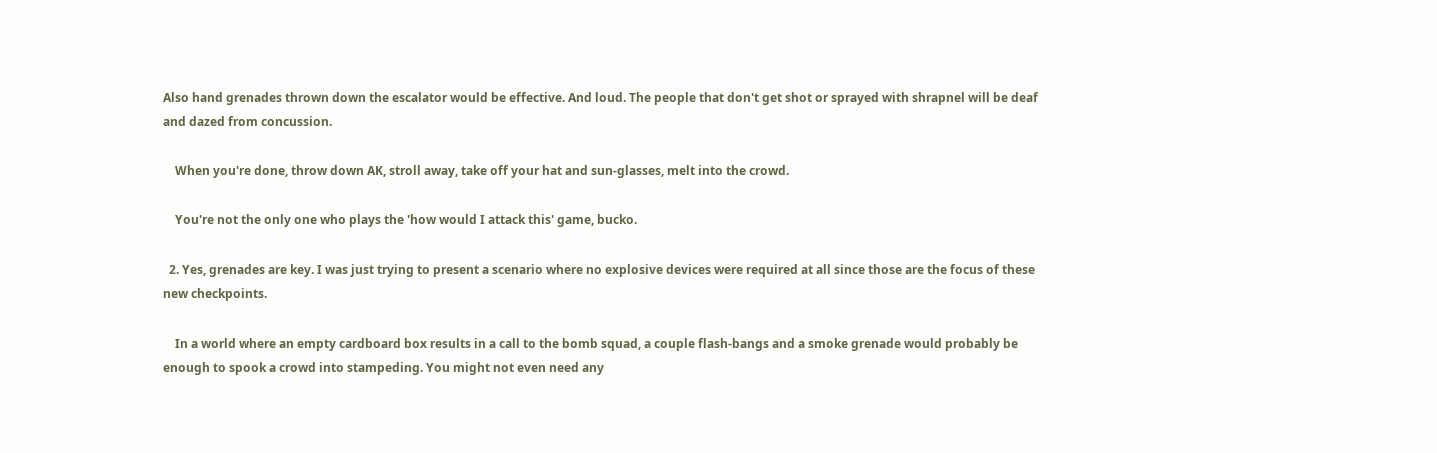Also hand grenades thrown down the escalator would be effective. And loud. The people that don't get shot or sprayed with shrapnel will be deaf and dazed from concussion.

    When you're done, throw down AK, stroll away, take off your hat and sun-glasses, melt into the crowd.

    You're not the only one who plays the 'how would I attack this' game, bucko.

  2. Yes, grenades are key. I was just trying to present a scenario where no explosive devices were required at all since those are the focus of these new checkpoints.

    In a world where an empty cardboard box results in a call to the bomb squad, a couple flash-bangs and a smoke grenade would probably be enough to spook a crowd into stampeding. You might not even need any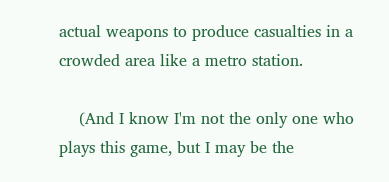actual weapons to produce casualties in a crowded area like a metro station.

    (And I know I'm not the only one who plays this game, but I may be the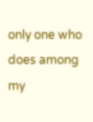only one who does among my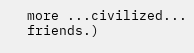more ...civilized... friends.)